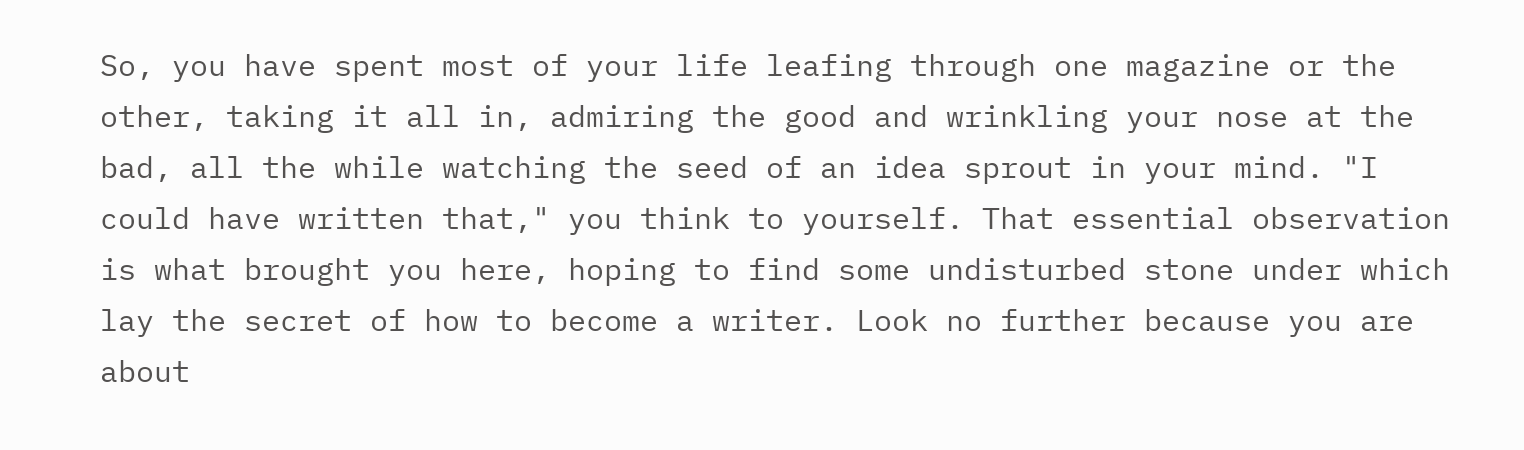So, you have spent most of your life leafing through one magazine or the other, taking it all in, admiring the good and wrinkling your nose at the bad, all the while watching the seed of an idea sprout in your mind. "I could have written that," you think to yourself. That essential observation is what brought you here, hoping to find some undisturbed stone under which lay the secret of how to become a writer. Look no further because you are about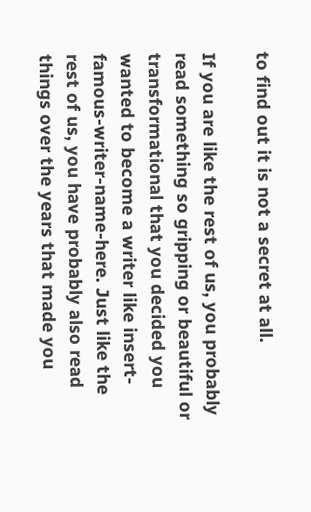to find out it is not a secret at all.

If you are like the rest of us, you probably read something so gripping or beautiful or transformational that you decided you wanted to become a writer like insert-famous-writer-name-here. Just like the rest of us, you have probably also read things over the years that made you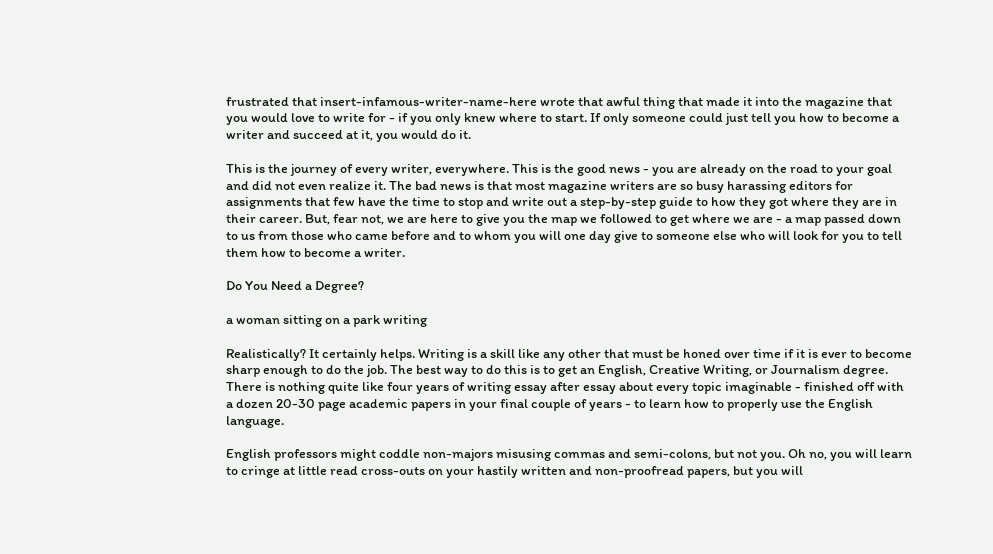frustrated that insert-infamous-writer-name-here wrote that awful thing that made it into the magazine that you would love to write for - if you only knew where to start. If only someone could just tell you how to become a writer and succeed at it, you would do it.

This is the journey of every writer, everywhere. This is the good news - you are already on the road to your goal and did not even realize it. The bad news is that most magazine writers are so busy harassing editors for assignments that few have the time to stop and write out a step-by-step guide to how they got where they are in their career. But, fear not, we are here to give you the map we followed to get where we are - a map passed down to us from those who came before and to whom you will one day give to someone else who will look for you to tell them how to become a writer.

Do You Need a Degree?

a woman sitting on a park writing

Realistically? It certainly helps. Writing is a skill like any other that must be honed over time if it is ever to become sharp enough to do the job. The best way to do this is to get an English, Creative Writing, or Journalism degree. There is nothing quite like four years of writing essay after essay about every topic imaginable - finished off with a dozen 20-30 page academic papers in your final couple of years - to learn how to properly use the English language.

English professors might coddle non-majors misusing commas and semi-colons, but not you. Oh no, you will learn to cringe at little read cross-outs on your hastily written and non-proofread papers, but you will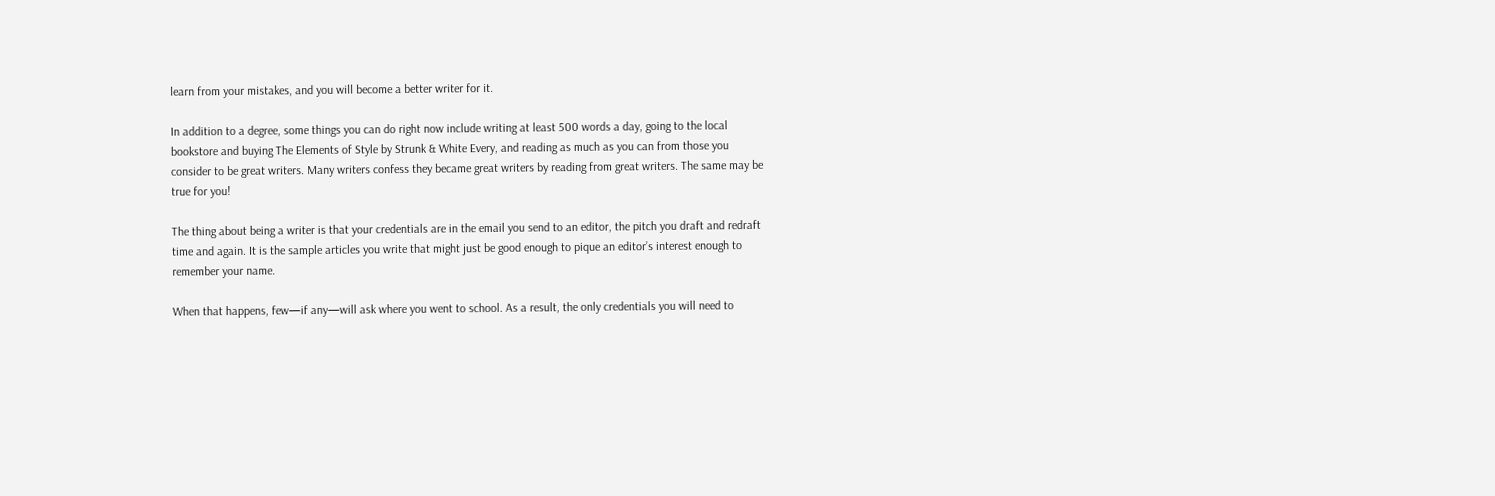learn from your mistakes, and you will become a better writer for it.

In addition to a degree, some things you can do right now include writing at least 500 words a day, going to the local bookstore and buying The Elements of Style by Strunk & White Every, and reading as much as you can from those you consider to be great writers. Many writers confess they became great writers by reading from great writers. The same may be true for you!

The thing about being a writer is that your credentials are in the email you send to an editor, the pitch you draft and redraft time and again. It is the sample articles you write that might just be good enough to pique an editor’s interest enough to remember your name.

When that happens, few—if any—will ask where you went to school. As a result, the only credentials you will need to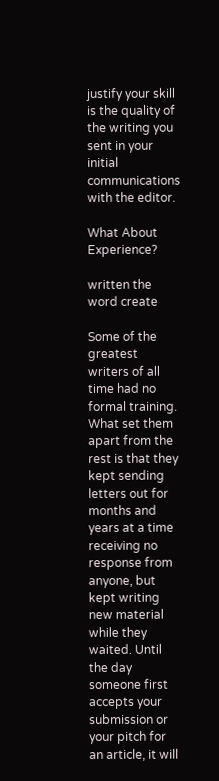justify your skill is the quality of the writing you sent in your initial communications with the editor.

What About Experience?

written the word create

Some of the greatest writers of all time had no formal training. What set them apart from the rest is that they kept sending letters out for months and years at a time receiving no response from anyone, but kept writing new material while they waited. Until the day someone first accepts your submission or your pitch for an article, it will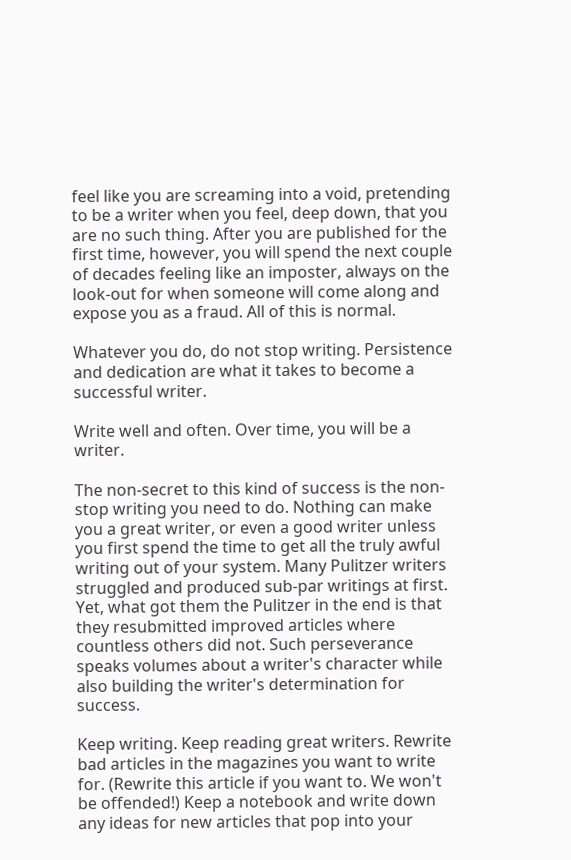feel like you are screaming into a void, pretending to be a writer when you feel, deep down, that you are no such thing. After you are published for the first time, however, you will spend the next couple of decades feeling like an imposter, always on the look-out for when someone will come along and expose you as a fraud. All of this is normal.

Whatever you do, do not stop writing. Persistence and dedication are what it takes to become a successful writer.

Write well and often. Over time, you will be a writer.

The non-secret to this kind of success is the non-stop writing you need to do. Nothing can make you a great writer, or even a good writer unless you first spend the time to get all the truly awful writing out of your system. Many Pulitzer writers struggled and produced sub-par writings at first. Yet, what got them the Pulitzer in the end is that they resubmitted improved articles where countless others did not. Such perseverance speaks volumes about a writer's character while also building the writer's determination for success.

Keep writing. Keep reading great writers. Rewrite bad articles in the magazines you want to write for. (Rewrite this article if you want to. We won't be offended!) Keep a notebook and write down any ideas for new articles that pop into your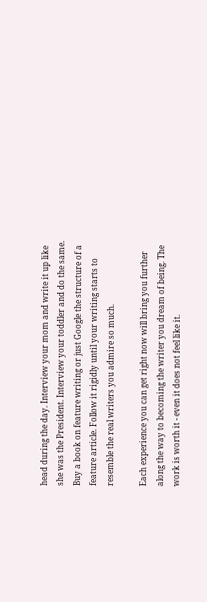head during the day. Interview your mom and write it up like she was the President. Interview your toddler and do the same. Buy a book on feature writing or just Google the structure of a feature article. Follow it rigidly until your writing starts to resemble the real writers you admire so much.

Each experience you can get right now will bring you further along the way to becoming the writer you dream of being. The work is worth it - even it does not feel like it.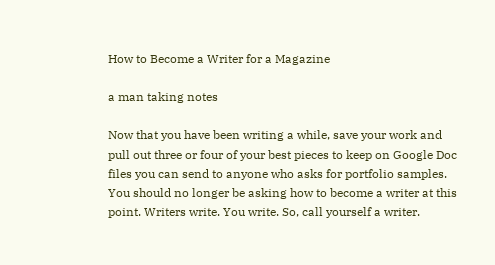How to Become a Writer for a Magazine

a man taking notes

Now that you have been writing a while, save your work and pull out three or four of your best pieces to keep on Google Doc files you can send to anyone who asks for portfolio samples. You should no longer be asking how to become a writer at this point. Writers write. You write. So, call yourself a writer.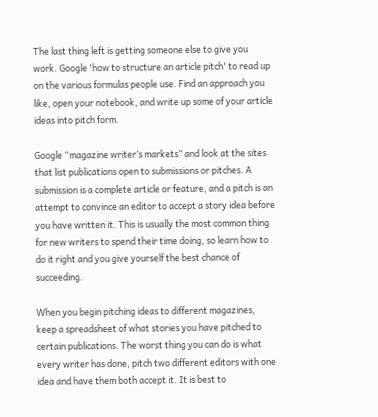The last thing left is getting someone else to give you work. Google 'how to structure an article pitch' to read up on the various formulas people use. Find an approach you like, open your notebook, and write up some of your article ideas into pitch form.

Google “magazine writer’s markets” and look at the sites that list publications open to submissions or pitches. A submission is a complete article or feature, and a pitch is an attempt to convince an editor to accept a story idea before you have written it. This is usually the most common thing for new writers to spend their time doing, so learn how to do it right and you give yourself the best chance of succeeding.

When you begin pitching ideas to different magazines, keep a spreadsheet of what stories you have pitched to certain publications. The worst thing you can do is what every writer has done, pitch two different editors with one idea and have them both accept it. It is best to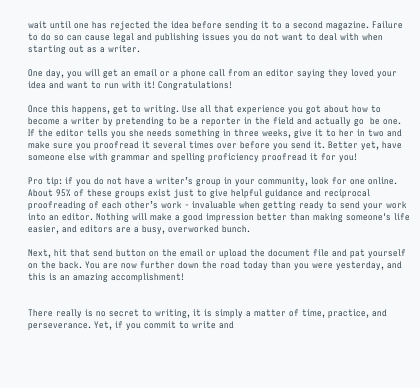wait until one has rejected the idea before sending it to a second magazine. Failure to do so can cause legal and publishing issues you do not want to deal with when starting out as a writer.

One day, you will get an email or a phone call from an editor saying they loved your idea and want to run with it! Congratulations!

Once this happens, get to writing. Use all that experience you got about how to become a writer by pretending to be a reporter in the field and actually go  be one. If the editor tells you she needs something in three weeks, give it to her in two and make sure you proofread it several times over before you send it. Better yet, have someone else with grammar and spelling proficiency proofread it for you!

Pro tip: if you do not have a writer’s group in your community, look for one online. About 95% of these groups exist just to give helpful guidance and reciprocal proofreading of each other’s work - invaluable when getting ready to send your work into an editor. Nothing will make a good impression better than making someone's life easier, and editors are a busy, overworked bunch.

Next, hit that send button on the email or upload the document file and pat yourself on the back. You are now further down the road today than you were yesterday, and this is an amazing accomplishment!


There really is no secret to writing, it is simply a matter of time, practice, and perseverance. Yet, if you commit to write and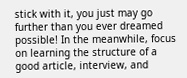stick with it, you just may go further than you ever dreamed possible! In the meanwhile, focus on learning the structure of a good article, interview, and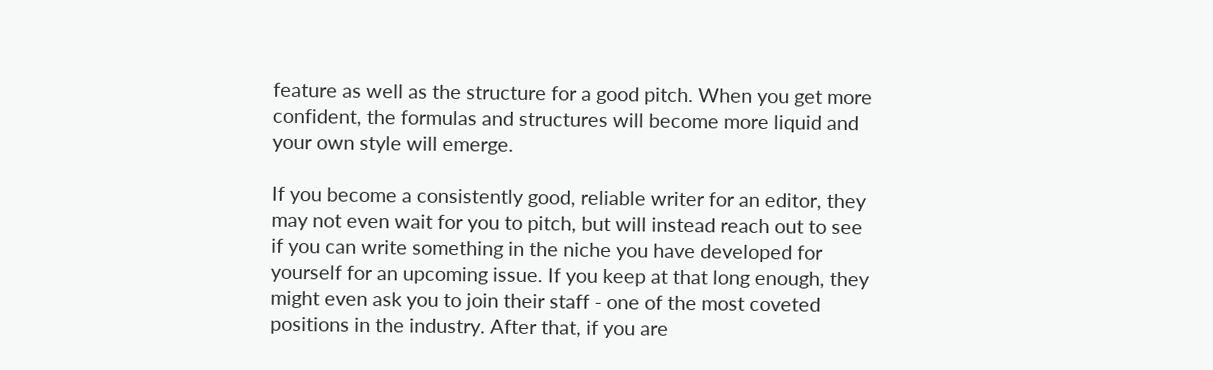feature as well as the structure for a good pitch. When you get more confident, the formulas and structures will become more liquid and your own style will emerge.

If you become a consistently good, reliable writer for an editor, they may not even wait for you to pitch, but will instead reach out to see if you can write something in the niche you have developed for yourself for an upcoming issue. If you keep at that long enough, they might even ask you to join their staff - one of the most coveted positions in the industry. After that, if you are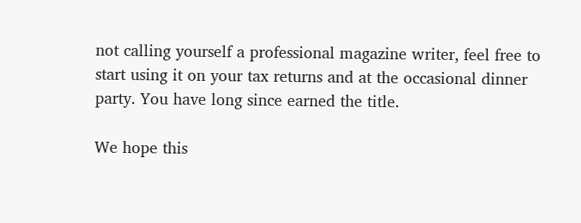not calling yourself a professional magazine writer, feel free to start using it on your tax returns and at the occasional dinner party. You have long since earned the title.

We hope this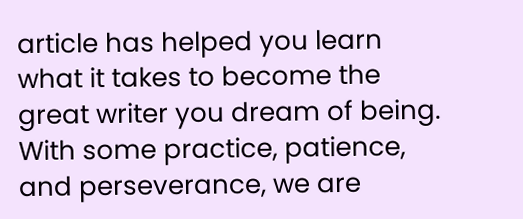article has helped you learn what it takes to become the great writer you dream of being. With some practice, patience, and perseverance, we are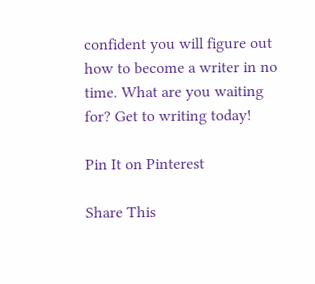confident you will figure out how to become a writer in no time. What are you waiting for? Get to writing today!

Pin It on Pinterest

Share This